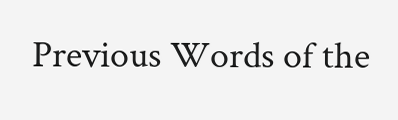Previous Words of the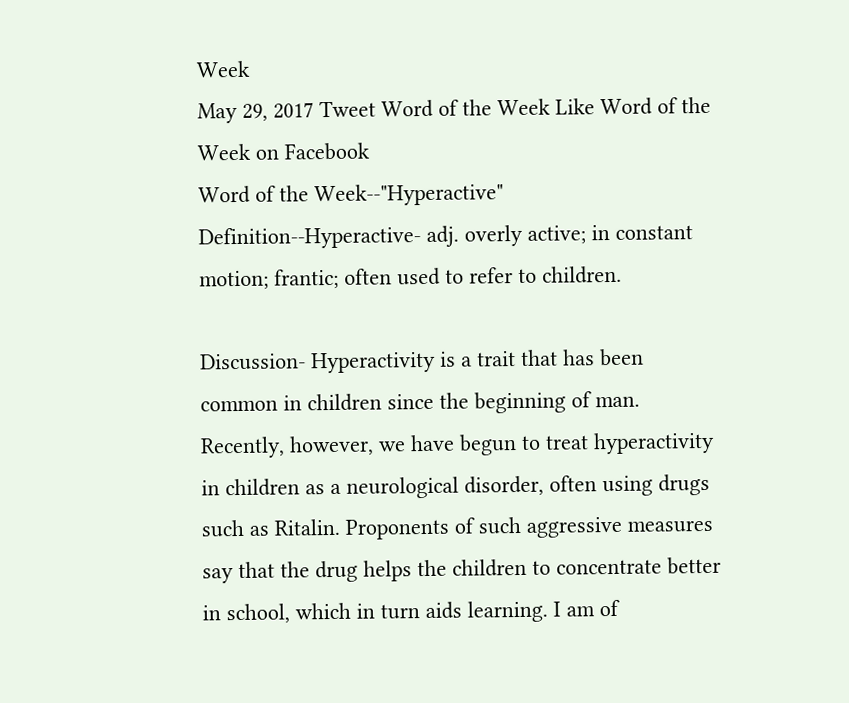Week
May 29, 2017 Tweet Word of the Week Like Word of the Week on Facebook
Word of the Week--"Hyperactive"
Definition--Hyperactive- adj. overly active; in constant motion; frantic; often used to refer to children.

Discussion- Hyperactivity is a trait that has been common in children since the beginning of man. Recently, however, we have begun to treat hyperactivity in children as a neurological disorder, often using drugs such as Ritalin. Proponents of such aggressive measures say that the drug helps the children to concentrate better in school, which in turn aids learning. I am of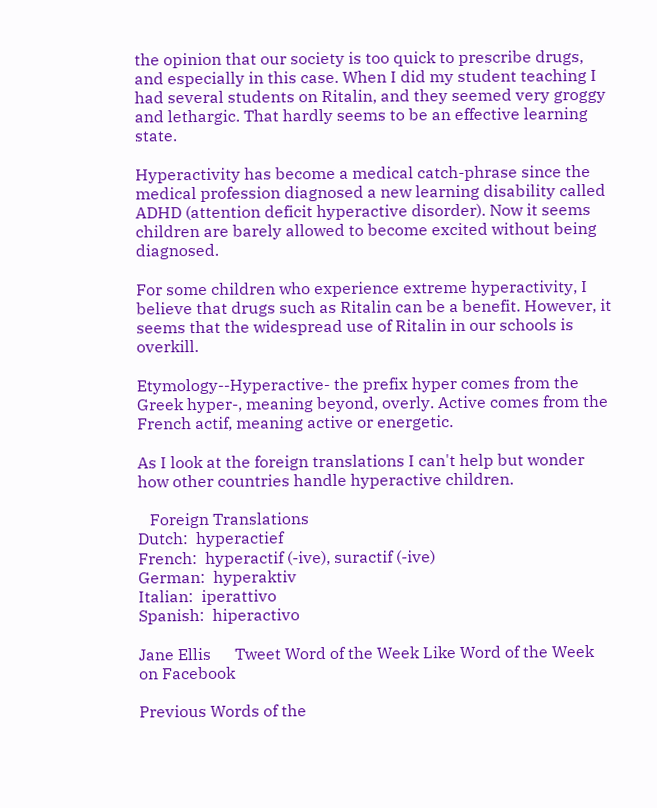the opinion that our society is too quick to prescribe drugs, and especially in this case. When I did my student teaching I had several students on Ritalin, and they seemed very groggy and lethargic. That hardly seems to be an effective learning state.

Hyperactivity has become a medical catch-phrase since the medical profession diagnosed a new learning disability called ADHD (attention deficit hyperactive disorder). Now it seems children are barely allowed to become excited without being diagnosed.

For some children who experience extreme hyperactivity, I believe that drugs such as Ritalin can be a benefit. However, it seems that the widespread use of Ritalin in our schools is overkill.

Etymology--Hyperactive- the prefix hyper comes from the Greek hyper-, meaning beyond, overly. Active comes from the French actif, meaning active or energetic.

As I look at the foreign translations I can't help but wonder how other countries handle hyperactive children.

   Foreign Translations
Dutch:  hyperactief
French:  hyperactif (-ive), suractif (-ive)
German:  hyperaktiv
Italian:  iperattivo
Spanish:  hiperactivo

Jane Ellis      Tweet Word of the Week Like Word of the Week on Facebook

Previous Words of the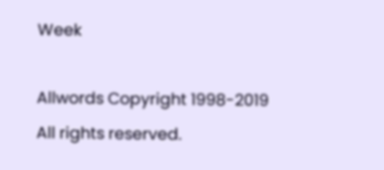Week

Allwords Copyright 1998-2019 All rights reserved.